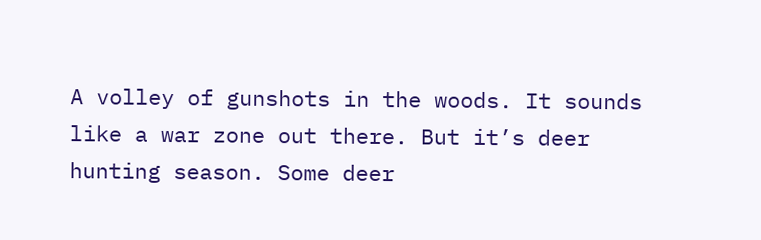A volley of gunshots in the woods. It sounds like a war zone out there. But it’s deer hunting season. Some deer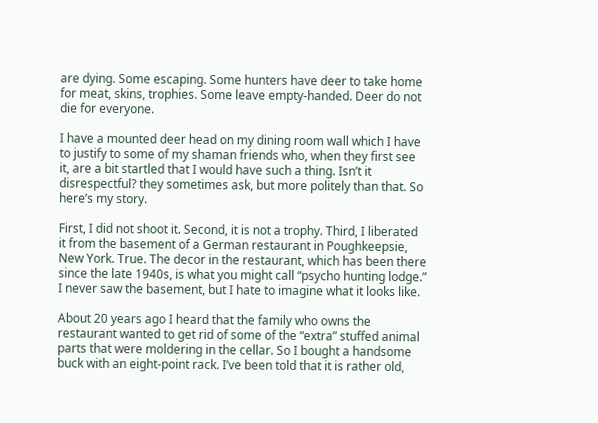are dying. Some escaping. Some hunters have deer to take home for meat, skins, trophies. Some leave empty-handed. Deer do not die for everyone.

I have a mounted deer head on my dining room wall which I have to justify to some of my shaman friends who, when they first see it, are a bit startled that I would have such a thing. Isn’t it disrespectful? they sometimes ask, but more politely than that. So here’s my story.

First, I did not shoot it. Second, it is not a trophy. Third, I liberated it from the basement of a German restaurant in Poughkeepsie, New York. True. The decor in the restaurant, which has been there since the late 1940s, is what you might call “psycho hunting lodge.” I never saw the basement, but I hate to imagine what it looks like.

About 20 years ago I heard that the family who owns the restaurant wanted to get rid of some of the “extra” stuffed animal parts that were moldering in the cellar. So I bought a handsome buck with an eight-point rack. I’ve been told that it is rather old,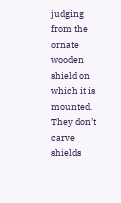judging from the ornate wooden shield on which it is mounted. They don’t carve shields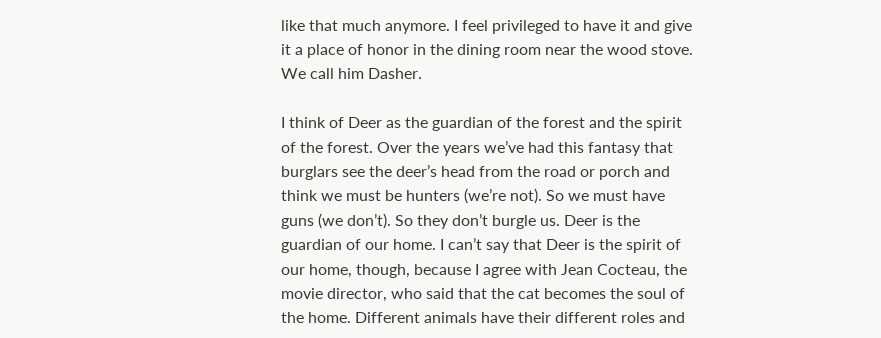like that much anymore. I feel privileged to have it and give it a place of honor in the dining room near the wood stove. We call him Dasher.

I think of Deer as the guardian of the forest and the spirit of the forest. Over the years we’ve had this fantasy that burglars see the deer’s head from the road or porch and think we must be hunters (we’re not). So we must have guns (we don’t). So they don’t burgle us. Deer is the guardian of our home. I can’t say that Deer is the spirit of our home, though, because I agree with Jean Cocteau, the movie director, who said that the cat becomes the soul of the home. Different animals have their different roles and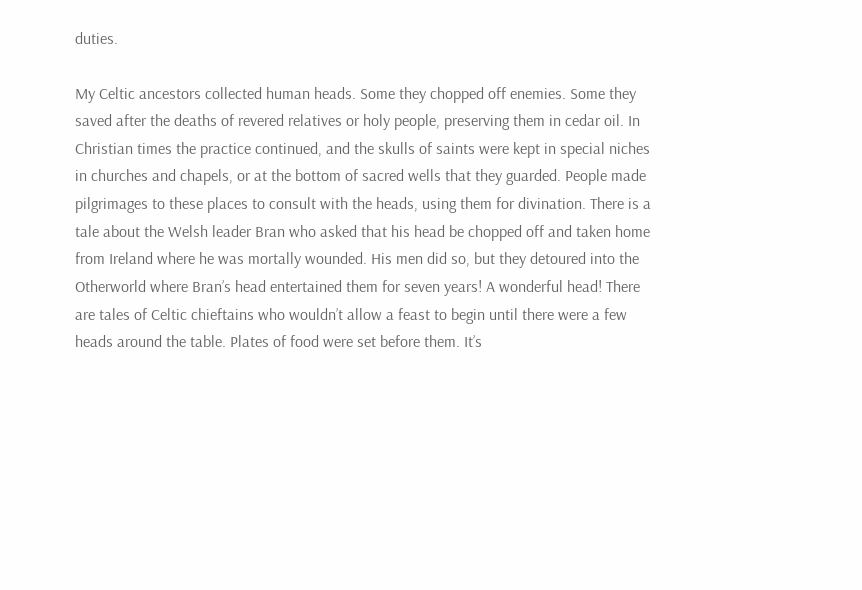duties.

My Celtic ancestors collected human heads. Some they chopped off enemies. Some they saved after the deaths of revered relatives or holy people, preserving them in cedar oil. In Christian times the practice continued, and the skulls of saints were kept in special niches in churches and chapels, or at the bottom of sacred wells that they guarded. People made pilgrimages to these places to consult with the heads, using them for divination. There is a tale about the Welsh leader Bran who asked that his head be chopped off and taken home from Ireland where he was mortally wounded. His men did so, but they detoured into the Otherworld where Bran’s head entertained them for seven years! A wonderful head! There are tales of Celtic chieftains who wouldn’t allow a feast to begin until there were a few heads around the table. Plates of food were set before them. It’s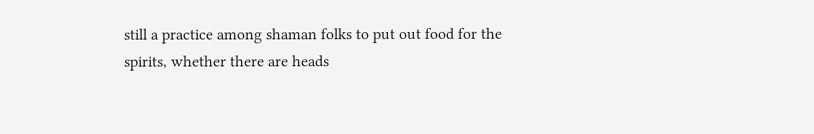still a practice among shaman folks to put out food for the spirits, whether there are heads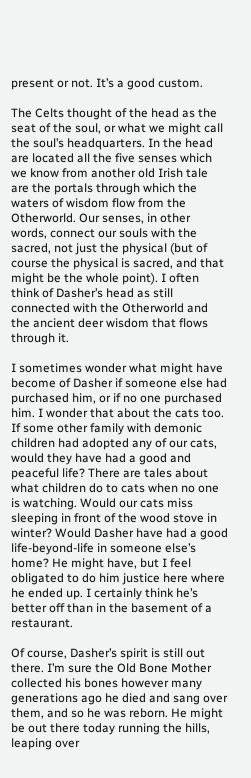present or not. It’s a good custom.

The Celts thought of the head as the seat of the soul, or what we might call the soul’s headquarters. In the head are located all the five senses which we know from another old Irish tale are the portals through which the waters of wisdom flow from the Otherworld. Our senses, in other words, connect our souls with the sacred, not just the physical (but of course the physical is sacred, and that might be the whole point). I often think of Dasher’s head as still connected with the Otherworld and the ancient deer wisdom that flows through it.

I sometimes wonder what might have become of Dasher if someone else had purchased him, or if no one purchased him. I wonder that about the cats too. If some other family with demonic children had adopted any of our cats, would they have had a good and peaceful life? There are tales about what children do to cats when no one is watching. Would our cats miss sleeping in front of the wood stove in winter? Would Dasher have had a good life-beyond-life in someone else’s home? He might have, but I feel obligated to do him justice here where he ended up. I certainly think he’s better off than in the basement of a restaurant.

Of course, Dasher’s spirit is still out there. I’m sure the Old Bone Mother collected his bones however many generations ago he died and sang over them, and so he was reborn. He might be out there today running the hills, leaping over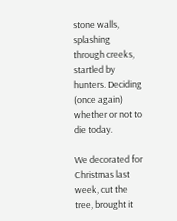stone walls, splashing through creeks, startled by hunters. Deciding (once again) whether or not to die today.

We decorated for Christmas last week, cut the tree, brought it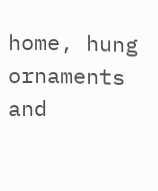home, hung ornaments and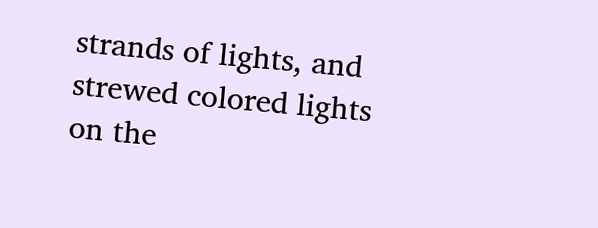strands of lights, and strewed colored lights on the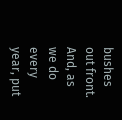bushes out front. And, as we do every year, put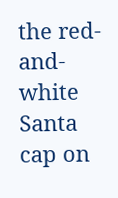the red-and-white Santa cap on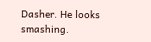Dasher. He looks smashing.